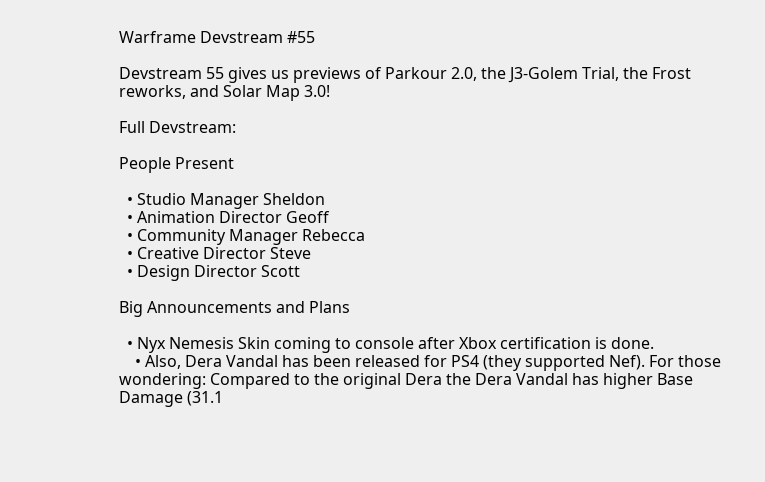Warframe Devstream #55

Devstream 55 gives us previews of Parkour 2.0, the J3-Golem Trial, the Frost reworks, and Solar Map 3.0!

Full Devstream:

People Present

  • Studio Manager Sheldon
  • Animation Director Geoff
  • Community Manager Rebecca
  • Creative Director Steve
  • Design Director Scott

Big Announcements and Plans

  • Nyx Nemesis Skin coming to console after Xbox certification is done.
    • Also, Dera Vandal has been released for PS4 (they supported Nef). For those wondering: Compared to the original Dera the Dera Vandal has higher Base Damage (31.1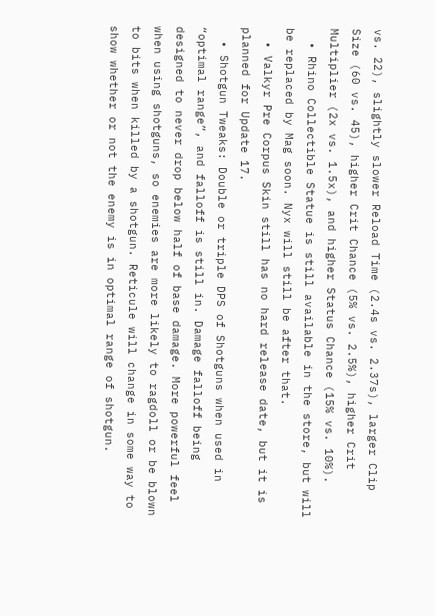vs. 22), slightly slower Reload Time (2.4s vs. 2.37s), larger Clip Size (60 vs. 45), higher Crit Chance (5% vs. 2.5%), higher Crit Multiplier (2x vs. 1.5x), and higher Status Chance (15% vs. 10%).
  • Rhino Collectible Statue is still available in the store, but will be replaced by Mag soon. Nyx will still be after that.
  • Valkyr Pre Corpus Skin still has no hard release date, but it is planned for Update 17.
  • Shotgun Tweaks: Double or triple DPS of Shotguns when used in “optimal range”, and falloff is still in. Damage falloff being designed to never drop below half of base damage. More powerful feel when using shotguns, so enemies are more likely to ragdoll or be blown to bits when killed by a shotgun. Reticule will change in some way to show whether or not the enemy is in optimal range of shotgun.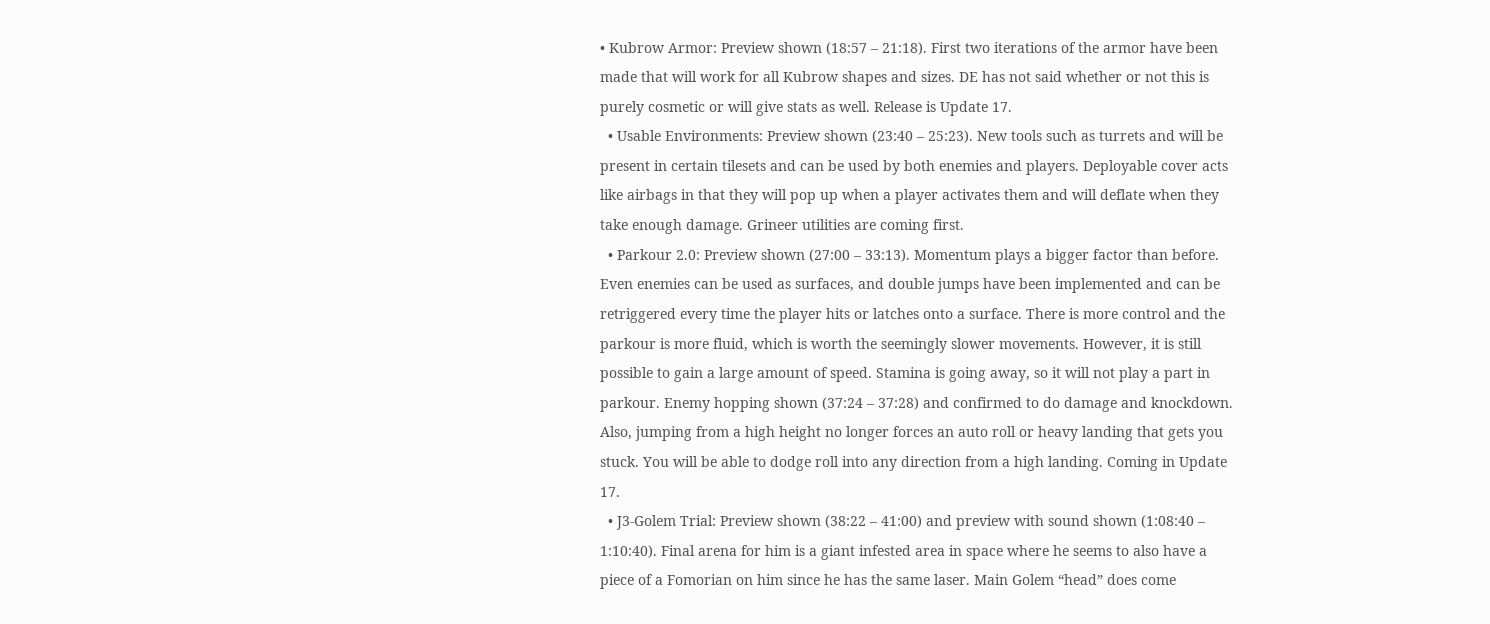• Kubrow Armor: Preview shown (18:57 – 21:18). First two iterations of the armor have been made that will work for all Kubrow shapes and sizes. DE has not said whether or not this is purely cosmetic or will give stats as well. Release is Update 17.
  • Usable Environments: Preview shown (23:40 – 25:23). New tools such as turrets and will be present in certain tilesets and can be used by both enemies and players. Deployable cover acts like airbags in that they will pop up when a player activates them and will deflate when they take enough damage. Grineer utilities are coming first.
  • Parkour 2.0: Preview shown (27:00 – 33:13). Momentum plays a bigger factor than before. Even enemies can be used as surfaces, and double jumps have been implemented and can be retriggered every time the player hits or latches onto a surface. There is more control and the parkour is more fluid, which is worth the seemingly slower movements. However, it is still possible to gain a large amount of speed. Stamina is going away, so it will not play a part in parkour. Enemy hopping shown (37:24 – 37:28) and confirmed to do damage and knockdown. Also, jumping from a high height no longer forces an auto roll or heavy landing that gets you stuck. You will be able to dodge roll into any direction from a high landing. Coming in Update 17.
  • J3-Golem Trial: Preview shown (38:22 – 41:00) and preview with sound shown (1:08:40 – 1:10:40). Final arena for him is a giant infested area in space where he seems to also have a piece of a Fomorian on him since he has the same laser. Main Golem “head” does come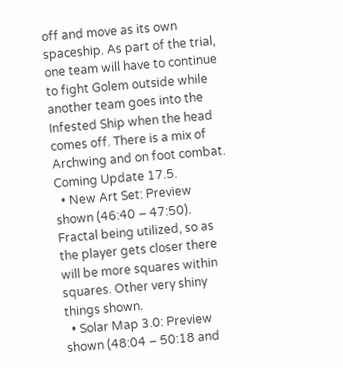off and move as its own spaceship. As part of the trial, one team will have to continue to fight Golem outside while another team goes into the Infested Ship when the head comes off. There is a mix of Archwing and on foot combat. Coming Update 17.5.
  • New Art Set: Preview shown (46:40 – 47:50). Fractal being utilized, so as the player gets closer there will be more squares within squares. Other very shiny things shown.
  • Solar Map 3.0: Preview shown (48:04 – 50:18 and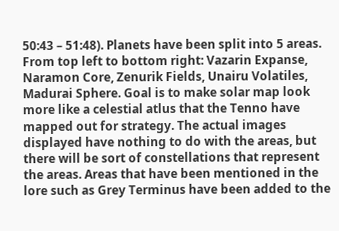50:43 – 51:48). Planets have been split into 5 areas. From top left to bottom right: Vazarin Expanse, Naramon Core, Zenurik Fields, Unairu Volatiles, Madurai Sphere. Goal is to make solar map look more like a celestial atlus that the Tenno have mapped out for strategy. The actual images displayed have nothing to do with the areas, but there will be sort of constellations that represent the areas. Areas that have been mentioned in the lore such as Grey Terminus have been added to the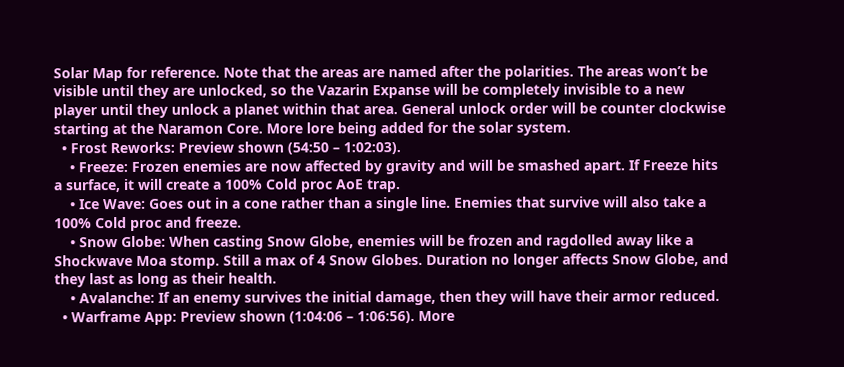Solar Map for reference. Note that the areas are named after the polarities. The areas won’t be visible until they are unlocked, so the Vazarin Expanse will be completely invisible to a new player until they unlock a planet within that area. General unlock order will be counter clockwise starting at the Naramon Core. More lore being added for the solar system.
  • Frost Reworks: Preview shown (54:50 – 1:02:03).
    • Freeze: Frozen enemies are now affected by gravity and will be smashed apart. If Freeze hits a surface, it will create a 100% Cold proc AoE trap.
    • Ice Wave: Goes out in a cone rather than a single line. Enemies that survive will also take a 100% Cold proc and freeze.
    • Snow Globe: When casting Snow Globe, enemies will be frozen and ragdolled away like a Shockwave Moa stomp. Still a max of 4 Snow Globes. Duration no longer affects Snow Globe, and they last as long as their health.
    • Avalanche: If an enemy survives the initial damage, then they will have their armor reduced.
  • Warframe App: Preview shown (1:04:06 – 1:06:56). More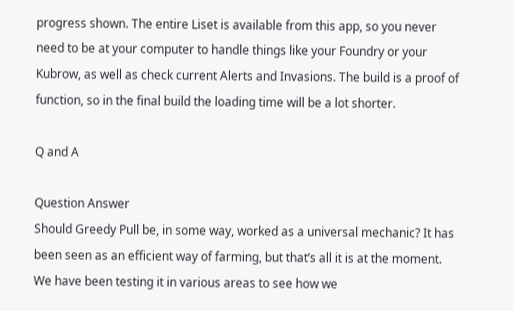progress shown. The entire Liset is available from this app, so you never need to be at your computer to handle things like your Foundry or your Kubrow, as well as check current Alerts and Invasions. The build is a proof of function, so in the final build the loading time will be a lot shorter.

Q and A

Question Answer
Should Greedy Pull be, in some way, worked as a universal mechanic? It has been seen as an efficient way of farming, but that’s all it is at the moment. We have been testing it in various areas to see how we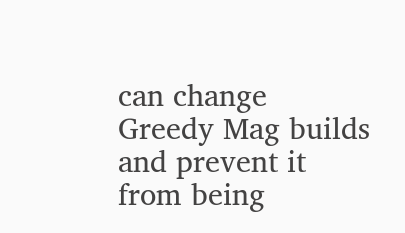can change Greedy Mag builds and prevent it from being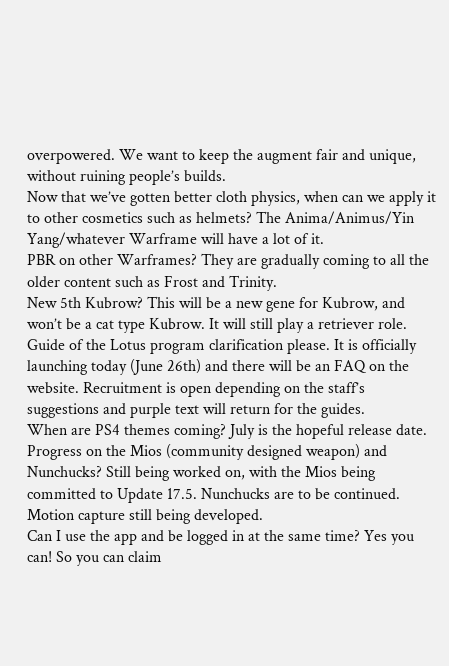overpowered. We want to keep the augment fair and unique, without ruining people’s builds.
Now that we’ve gotten better cloth physics, when can we apply it to other cosmetics such as helmets? The Anima/Animus/Yin Yang/whatever Warframe will have a lot of it.
PBR on other Warframes? They are gradually coming to all the older content such as Frost and Trinity.
New 5th Kubrow? This will be a new gene for Kubrow, and won’t be a cat type Kubrow. It will still play a retriever role.
Guide of the Lotus program clarification please. It is officially launching today (June 26th) and there will be an FAQ on the website. Recruitment is open depending on the staff’s suggestions and purple text will return for the guides.
When are PS4 themes coming? July is the hopeful release date.
Progress on the Mios (community designed weapon) and Nunchucks? Still being worked on, with the Mios being committed to Update 17.5. Nunchucks are to be continued. Motion capture still being developed.
Can I use the app and be logged in at the same time? Yes you can! So you can claim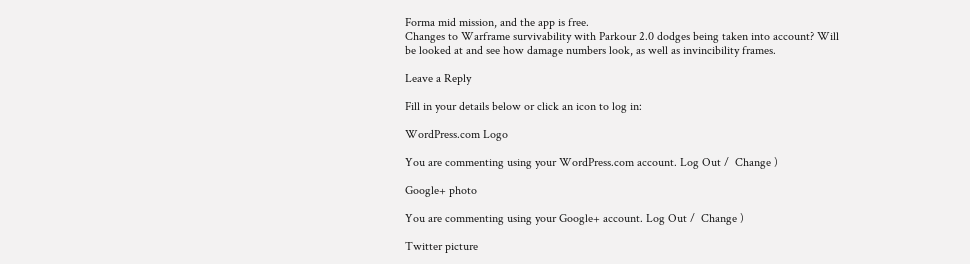Forma mid mission, and the app is free.
Changes to Warframe survivability with Parkour 2.0 dodges being taken into account? Will be looked at and see how damage numbers look, as well as invincibility frames.

Leave a Reply

Fill in your details below or click an icon to log in:

WordPress.com Logo

You are commenting using your WordPress.com account. Log Out /  Change )

Google+ photo

You are commenting using your Google+ account. Log Out /  Change )

Twitter picture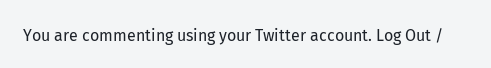You are commenting using your Twitter account. Log Out /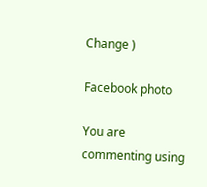Change )

Facebook photo

You are commenting using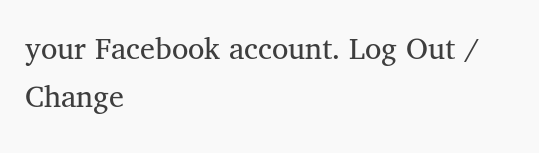your Facebook account. Log Out /  Change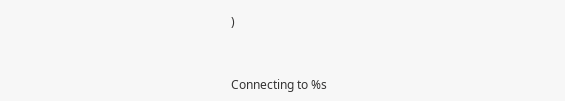)


Connecting to %s